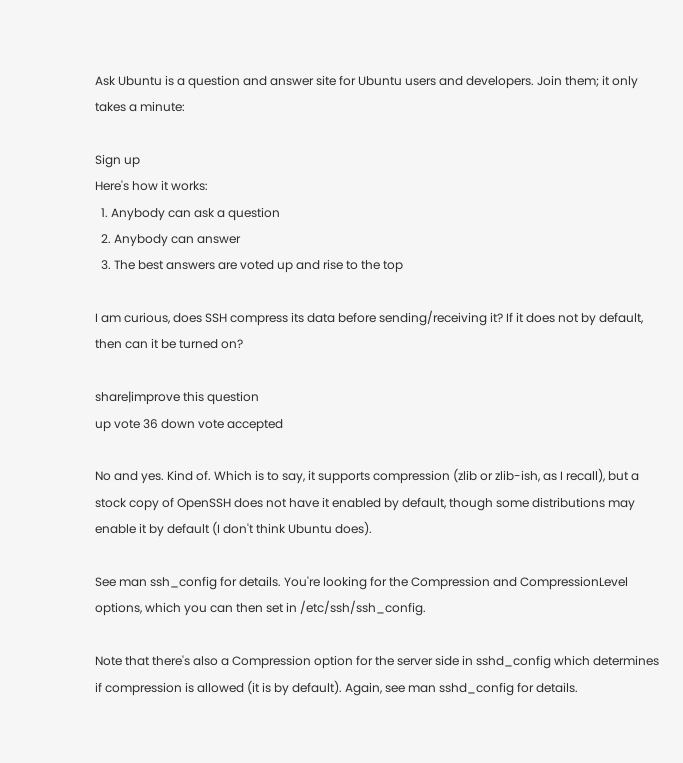Ask Ubuntu is a question and answer site for Ubuntu users and developers. Join them; it only takes a minute:

Sign up
Here's how it works:
  1. Anybody can ask a question
  2. Anybody can answer
  3. The best answers are voted up and rise to the top

I am curious, does SSH compress its data before sending/receiving it? If it does not by default, then can it be turned on?

share|improve this question
up vote 36 down vote accepted

No and yes. Kind of. Which is to say, it supports compression (zlib or zlib-ish, as I recall), but a stock copy of OpenSSH does not have it enabled by default, though some distributions may enable it by default (I don't think Ubuntu does).

See man ssh_config for details. You're looking for the Compression and CompressionLevel options, which you can then set in /etc/ssh/ssh_config.

Note that there's also a Compression option for the server side in sshd_config which determines if compression is allowed (it is by default). Again, see man sshd_config for details.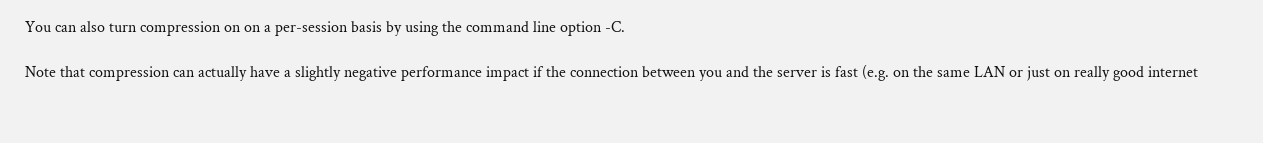You can also turn compression on on a per-session basis by using the command line option -C.

Note that compression can actually have a slightly negative performance impact if the connection between you and the server is fast (e.g. on the same LAN or just on really good internet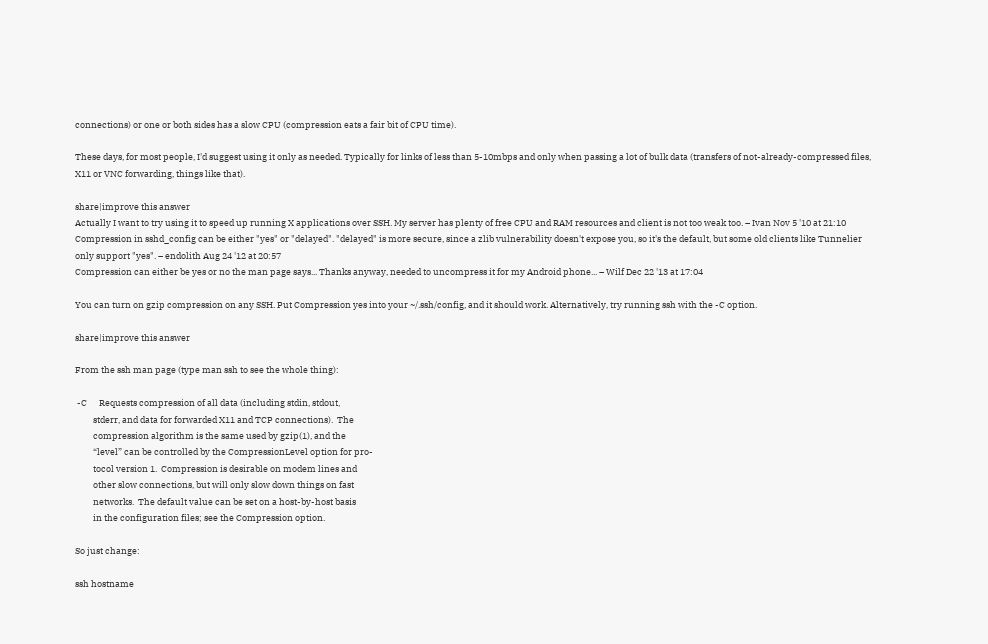connections) or one or both sides has a slow CPU (compression eats a fair bit of CPU time).

These days, for most people, I'd suggest using it only as needed. Typically for links of less than 5-10mbps and only when passing a lot of bulk data (transfers of not-already-compressed files, X11 or VNC forwarding, things like that).

share|improve this answer
Actually I want to try using it to speed up running X applications over SSH. My server has plenty of free CPU and RAM resources and client is not too weak too. – Ivan Nov 5 '10 at 21:10
Compression in sshd_config can be either "yes" or "delayed". "delayed" is more secure, since a zlib vulnerability doesn't expose you, so it's the default, but some old clients like Tunnelier only support "yes". – endolith Aug 24 '12 at 20:57
Compression can either be yes or no the man page says... Thanks anyway, needed to uncompress it for my Android phone... – Wilf Dec 22 '13 at 17:04

You can turn on gzip compression on any SSH. Put Compression yes into your ~/.ssh/config, and it should work. Alternatively, try running ssh with the -C option.

share|improve this answer

From the ssh man page (type man ssh to see the whole thing):

 -C      Requests compression of all data (including stdin, stdout,
         stderr, and data for forwarded X11 and TCP connections).  The
         compression algorithm is the same used by gzip(1), and the
         “level” can be controlled by the CompressionLevel option for pro-
         tocol version 1.  Compression is desirable on modem lines and
         other slow connections, but will only slow down things on fast
         networks.  The default value can be set on a host-by-host basis
         in the configuration files; see the Compression option.

So just change:

ssh hostname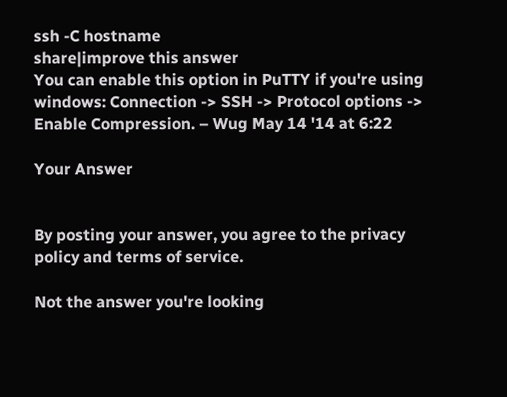ssh -C hostname
share|improve this answer
You can enable this option in PuTTY if you're using windows: Connection -> SSH -> Protocol options -> Enable Compression. – Wug May 14 '14 at 6:22

Your Answer


By posting your answer, you agree to the privacy policy and terms of service.

Not the answer you're looking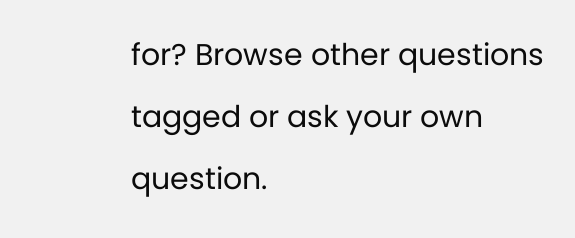for? Browse other questions tagged or ask your own question.